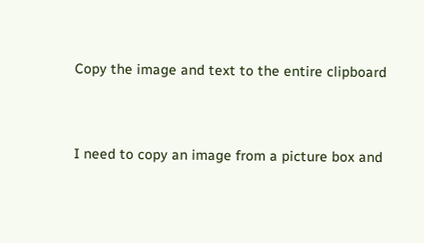Copy the image and text to the entire clipboard


I need to copy an image from a picture box and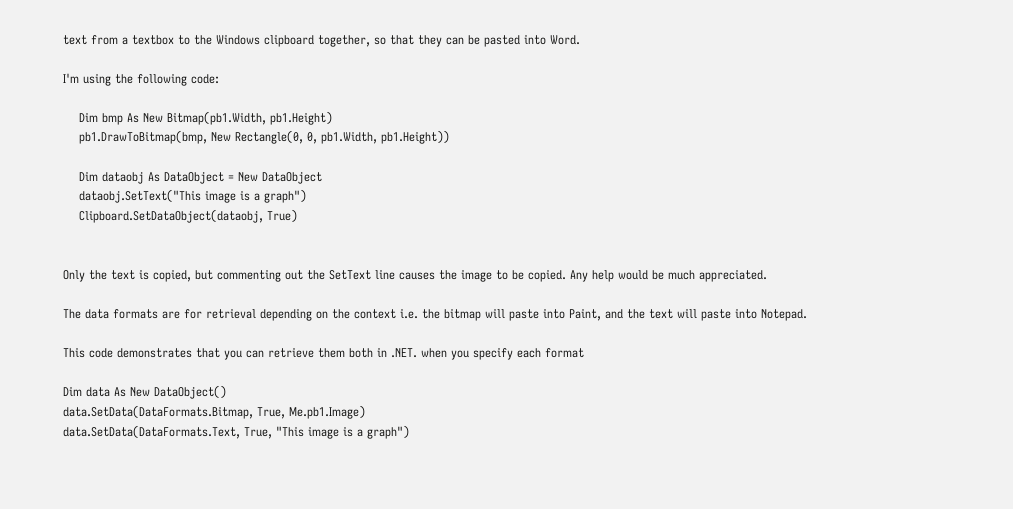text from a textbox to the Windows clipboard together, so that they can be pasted into Word.

I'm using the following code:

    Dim bmp As New Bitmap(pb1.Width, pb1.Height)
    pb1.DrawToBitmap(bmp, New Rectangle(0, 0, pb1.Width, pb1.Height))

    Dim dataobj As DataObject = New DataObject
    dataobj.SetText("This image is a graph")
    Clipboard.SetDataObject(dataobj, True)


Only the text is copied, but commenting out the SetText line causes the image to be copied. Any help would be much appreciated.

The data formats are for retrieval depending on the context i.e. the bitmap will paste into Paint, and the text will paste into Notepad.

This code demonstrates that you can retrieve them both in .NET. when you specify each format

Dim data As New DataObject()
data.SetData(DataFormats.Bitmap, True, Me.pb1.Image)
data.SetData(DataFormats.Text, True, "This image is a graph")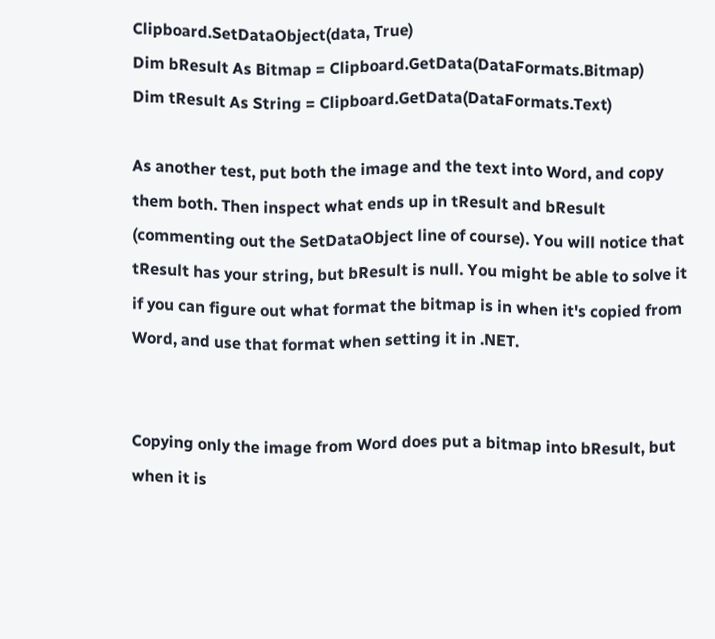Clipboard.SetDataObject(data, True)
Dim bResult As Bitmap = Clipboard.GetData(DataFormats.Bitmap)
Dim tResult As String = Clipboard.GetData(DataFormats.Text)

As another test, put both the image and the text into Word, and copy them both. Then inspect what ends up in tResult and bResult (commenting out the SetDataObject line of course). You will notice that tResult has your string, but bResult is null. You might be able to solve it if you can figure out what format the bitmap is in when it's copied from Word, and use that format when setting it in .NET.


Copying only the image from Word does put a bitmap into bResult, but when it is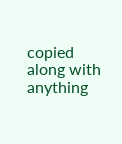copied along with anything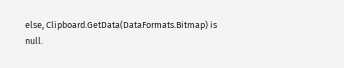else, Clipboard.GetData(DataFormats.Bitmap) is null.